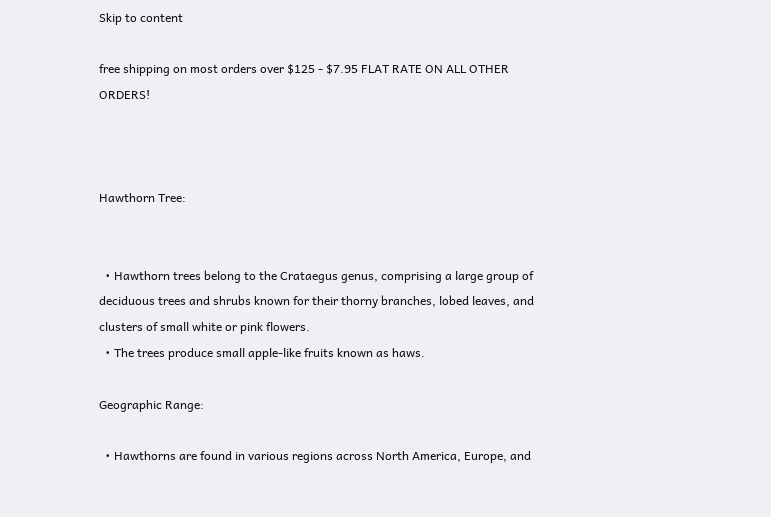Skip to content

free shipping on most orders over $125 - $7.95 FLAT RATE ON ALL OTHER ORDERS!



Hawthorn Tree:


  • Hawthorn trees belong to the Crataegus genus, comprising a large group of deciduous trees and shrubs known for their thorny branches, lobed leaves, and clusters of small white or pink flowers.
  • The trees produce small apple-like fruits known as haws.

Geographic Range:

  • Hawthorns are found in various regions across North America, Europe, and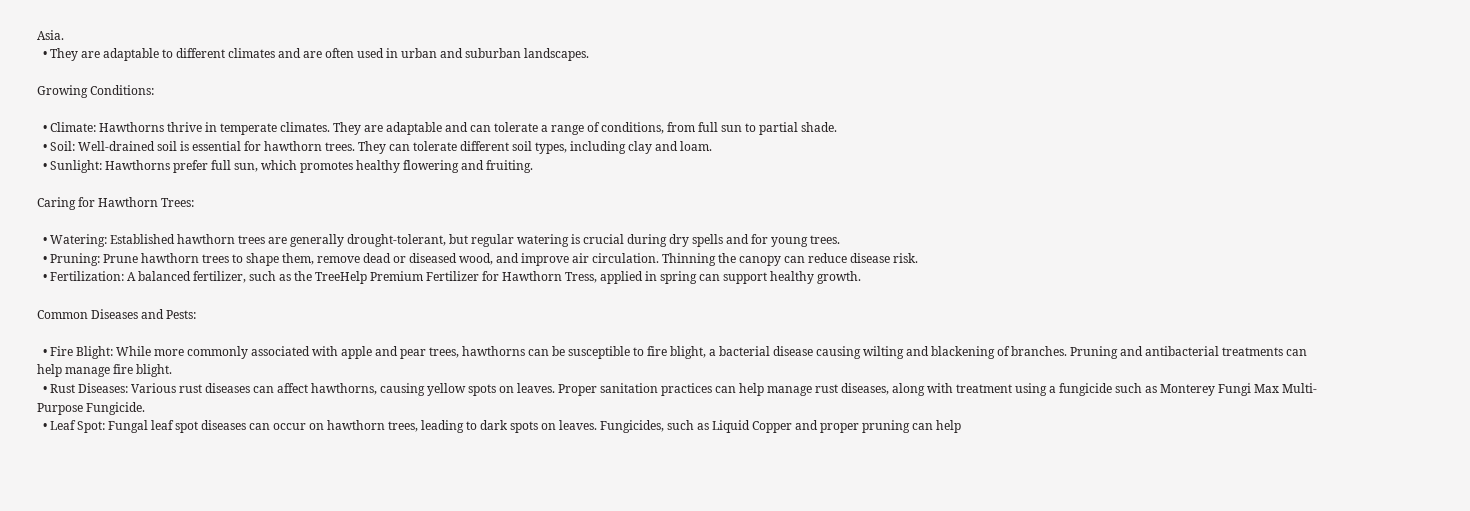Asia.
  • They are adaptable to different climates and are often used in urban and suburban landscapes.

Growing Conditions:

  • Climate: Hawthorns thrive in temperate climates. They are adaptable and can tolerate a range of conditions, from full sun to partial shade.
  • Soil: Well-drained soil is essential for hawthorn trees. They can tolerate different soil types, including clay and loam.
  • Sunlight: Hawthorns prefer full sun, which promotes healthy flowering and fruiting.

Caring for Hawthorn Trees:

  • Watering: Established hawthorn trees are generally drought-tolerant, but regular watering is crucial during dry spells and for young trees.
  • Pruning: Prune hawthorn trees to shape them, remove dead or diseased wood, and improve air circulation. Thinning the canopy can reduce disease risk.
  • Fertilization: A balanced fertilizer, such as the TreeHelp Premium Fertilizer for Hawthorn Tress, applied in spring can support healthy growth.

Common Diseases and Pests:

  • Fire Blight: While more commonly associated with apple and pear trees, hawthorns can be susceptible to fire blight, a bacterial disease causing wilting and blackening of branches. Pruning and antibacterial treatments can help manage fire blight.
  • Rust Diseases: Various rust diseases can affect hawthorns, causing yellow spots on leaves. Proper sanitation practices can help manage rust diseases, along with treatment using a fungicide such as Monterey Fungi Max Multi-Purpose Fungicide.
  • Leaf Spot: Fungal leaf spot diseases can occur on hawthorn trees, leading to dark spots on leaves. Fungicides, such as Liquid Copper and proper pruning can help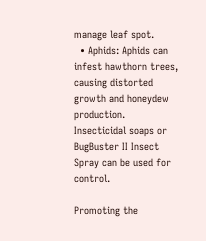manage leaf spot.
  • Aphids: Aphids can infest hawthorn trees, causing distorted growth and honeydew production. Insecticidal soaps or BugBuster II Insect Spray can be used for control.

Promoting the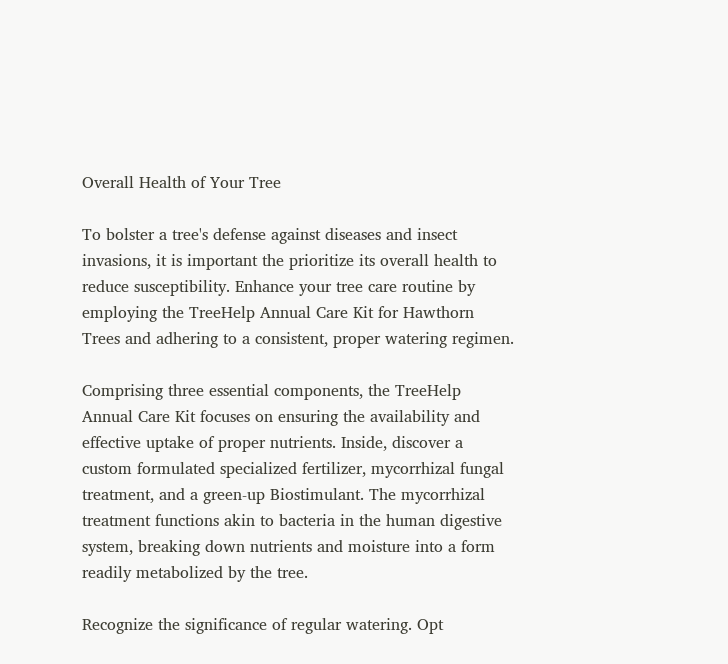Overall Health of Your Tree

To bolster a tree's defense against diseases and insect invasions, it is important the prioritize its overall health to reduce susceptibility. Enhance your tree care routine by employing the TreeHelp Annual Care Kit for Hawthorn Trees and adhering to a consistent, proper watering regimen.

Comprising three essential components, the TreeHelp Annual Care Kit focuses on ensuring the availability and effective uptake of proper nutrients. Inside, discover a custom formulated specialized fertilizer, mycorrhizal fungal treatment, and a green-up Biostimulant. The mycorrhizal treatment functions akin to bacteria in the human digestive system, breaking down nutrients and moisture into a form readily metabolized by the tree.

Recognize the significance of regular watering. Opt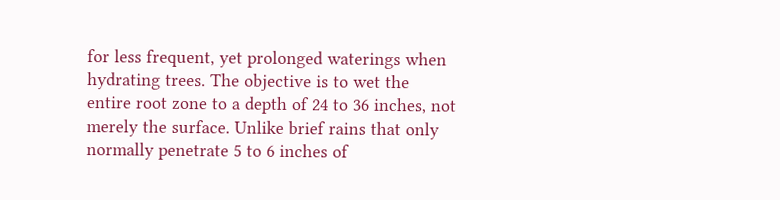for less frequent, yet prolonged waterings when hydrating trees. The objective is to wet the entire root zone to a depth of 24 to 36 inches, not merely the surface. Unlike brief rains that only normally penetrate 5 to 6 inches of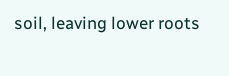soil, leaving lower roots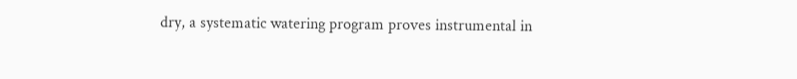dry, a systematic watering program proves instrumental in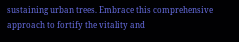sustaining urban trees. Embrace this comprehensive approach to fortify the vitality and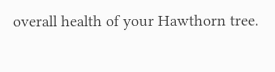overall health of your Hawthorn tree.